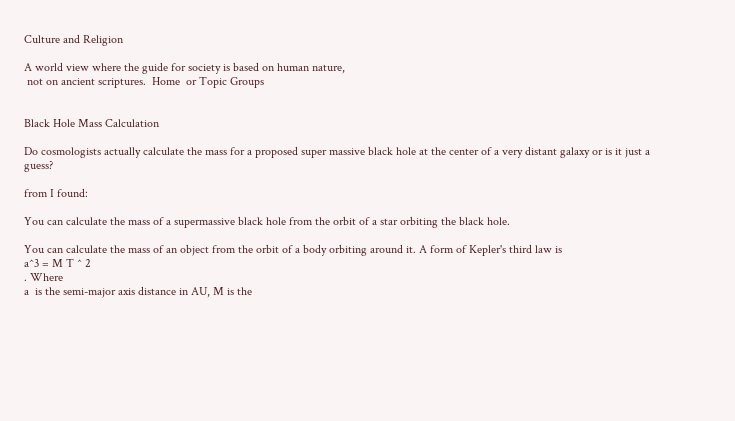Culture and Religion

A world view where the guide for society is based on human nature,
 not on ancient scriptures.  Home  or Topic Groups


Black Hole Mass Calculation

Do cosmologists actually calculate the mass for a proposed super massive black hole at the center of a very distant galaxy or is it just a guess?

from I found:

You can calculate the mass of a supermassive black hole from the orbit of a star orbiting the black hole.

You can calculate the mass of an object from the orbit of a body orbiting around it. A form of Kepler's third law is
a^3 = M T ^ 2
. Where
a  is the semi-major axis distance in AU, M is the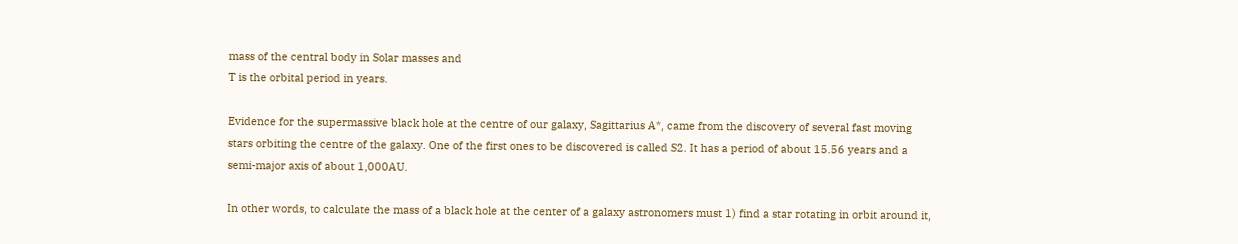mass of the central body in Solar masses and
T is the orbital period in years.

Evidence for the supermassive black hole at the centre of our galaxy, Sagittarius A*, came from the discovery of several fast moving stars orbiting the centre of the galaxy. One of the first ones to be discovered is called S2. It has a period of about 15.56 years and a semi-major axis of about 1,000AU.

In other words, to calculate the mass of a black hole at the center of a galaxy astronomers must 1) find a star rotating in orbit around it,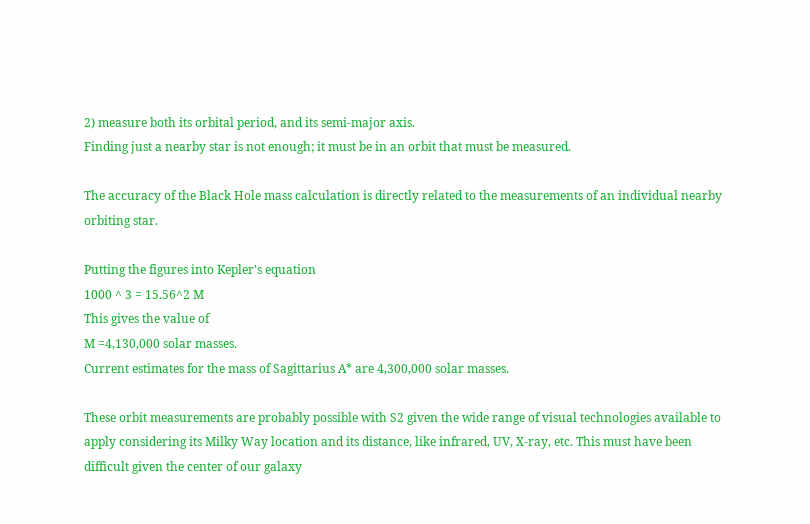2) measure both its orbital period, and its semi-major axis.
Finding just a nearby star is not enough; it must be in an orbit that must be measured.

The accuracy of the Black Hole mass calculation is directly related to the measurements of an individual nearby orbiting star.

Putting the figures into Kepler's equation
1000 ^ 3 = 15.56^2 M
This gives the value of
M =4,130,000 solar masses.
Current estimates for the mass of Sagittarius A* are 4,300,000 solar masses.

These orbit measurements are probably possible with S2 given the wide range of visual technologies available to apply considering its Milky Way location and its distance, like infrared, UV, X-ray, etc. This must have been difficult given the center of our galaxy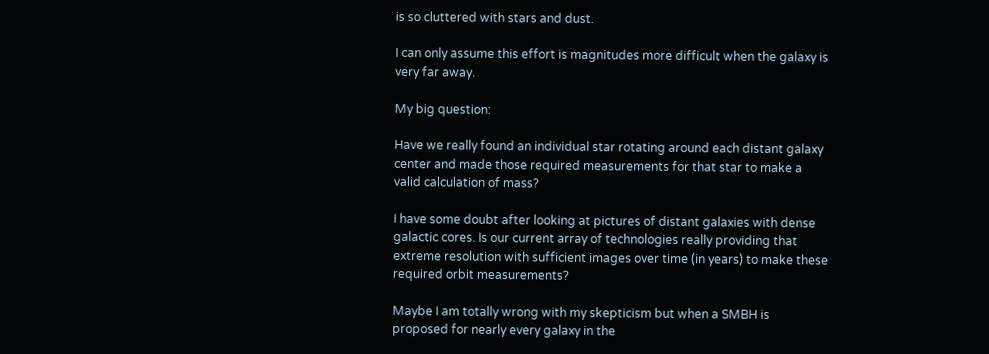is so cluttered with stars and dust.

I can only assume this effort is magnitudes more difficult when the galaxy is very far away.

My big question:

Have we really found an individual star rotating around each distant galaxy center and made those required measurements for that star to make a valid calculation of mass?

I have some doubt after looking at pictures of distant galaxies with dense galactic cores. Is our current array of technologies really providing that extreme resolution with sufficient images over time (in years) to make these required orbit measurements?

Maybe I am totally wrong with my skepticism but when a SMBH is proposed for nearly every galaxy in the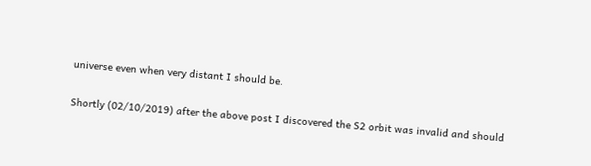universe even when very distant I should be.

Shortly (02/10/2019) after the above post I discovered the S2 orbit was invalid and should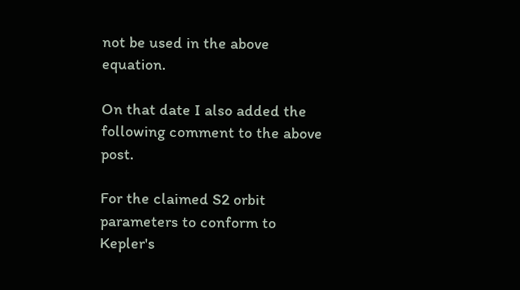not be used in the above equation.

On that date I also added the following comment to the above post.

For the claimed S2 orbit parameters to conform to Kepler's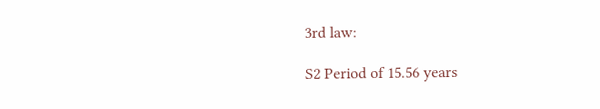3rd law:

S2 Period of 15.56 years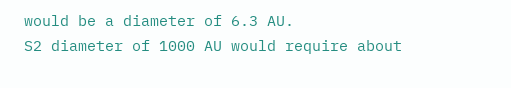would be a diameter of 6.3 AU.
S2 diameter of 1000 AU would require about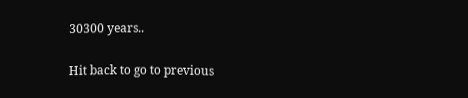30300 years..

Hit back to go to previous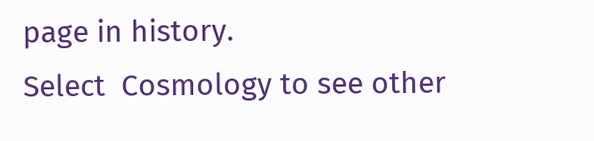page in history.
Select  Cosmology to see other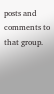posts and comments to that group.